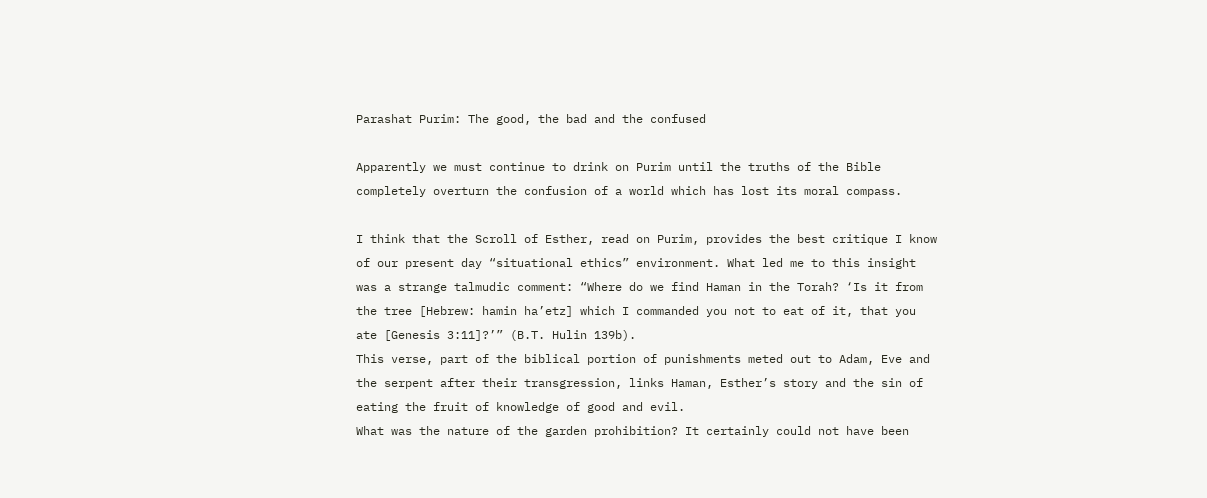Parashat Purim: The good, the bad and the confused

Apparently we must continue to drink on Purim until the truths of the Bible completely overturn the confusion of a world which has lost its moral compass.

I think that the Scroll of Esther, read on Purim, provides the best critique I know of our present day “situational ethics” environment. What led me to this insight was a strange talmudic comment: “Where do we find Haman in the Torah? ‘Is it from the tree [Hebrew: hamin ha’etz] which I commanded you not to eat of it, that you ate [Genesis 3:11]?’” (B.T. Hulin 139b).
This verse, part of the biblical portion of punishments meted out to Adam, Eve and the serpent after their transgression, links Haman, Esther’s story and the sin of eating the fruit of knowledge of good and evil.
What was the nature of the garden prohibition? It certainly could not have been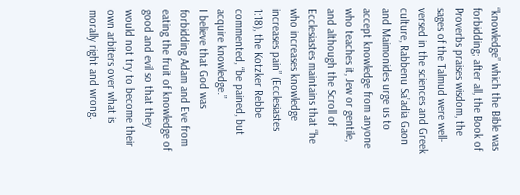“knowledge” which the Bible was forbidding; after all, the Book of Proverbs praises wisdom, the sages of the Talmud were well-versed in the sciences and Greek culture, Rabbenu Sa’adia Gaon and Maimonides urge us to accept knowledge from anyone who teaches it, Jew or gentile, and although the Scroll of Ecclesiastes maintains that “he who increases knowledge increases pain” (Ecclesiastes 1:18), the Kotzker Rebbe commented, “be pained, but acquire knowledge.”
I believe that God was forbidding Adam and Eve from eating the fruit of knowledge of good and evil so that they would not try to become their own arbiters over what is morally right and wrong.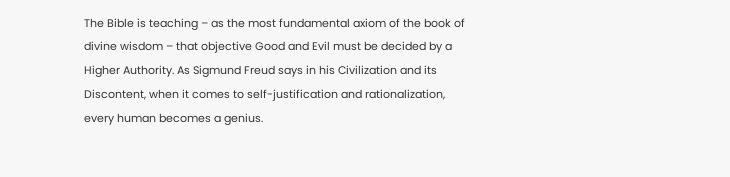The Bible is teaching – as the most fundamental axiom of the book of divine wisdom – that objective Good and Evil must be decided by a Higher Authority. As Sigmund Freud says in his Civilization and its Discontent, when it comes to self-justification and rationalization, every human becomes a genius.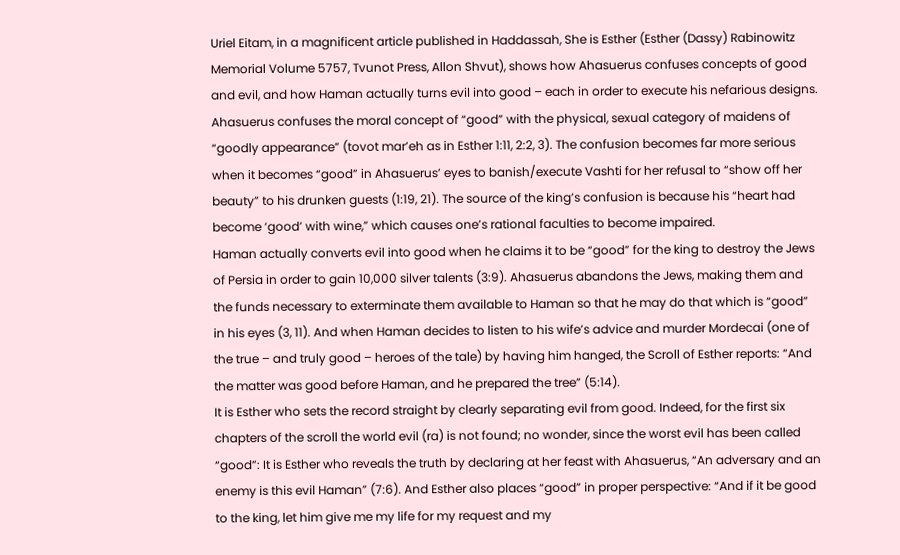Uriel Eitam, in a magnificent article published in Haddassah, She is Esther (Esther (Dassy) Rabinowitz Memorial Volume 5757, Tvunot Press, Allon Shvut), shows how Ahasuerus confuses concepts of good and evil, and how Haman actually turns evil into good – each in order to execute his nefarious designs.
Ahasuerus confuses the moral concept of “good” with the physical, sexual category of maidens of “goodly appearance” (tovot mar’eh as in Esther 1:11, 2:2, 3). The confusion becomes far more serious when it becomes “good” in Ahasuerus’ eyes to banish/execute Vashti for her refusal to “show off her beauty” to his drunken guests (1:19, 21). The source of the king’s confusion is because his “heart had become ‘good’ with wine,” which causes one’s rational faculties to become impaired.
Haman actually converts evil into good when he claims it to be “good” for the king to destroy the Jews of Persia in order to gain 10,000 silver talents (3:9). Ahasuerus abandons the Jews, making them and the funds necessary to exterminate them available to Haman so that he may do that which is “good” in his eyes (3, 11). And when Haman decides to listen to his wife’s advice and murder Mordecai (one of the true – and truly good – heroes of the tale) by having him hanged, the Scroll of Esther reports: “And the matter was good before Haman, and he prepared the tree” (5:14).
It is Esther who sets the record straight by clearly separating evil from good. Indeed, for the first six chapters of the scroll the world evil (ra) is not found; no wonder, since the worst evil has been called “good”: It is Esther who reveals the truth by declaring at her feast with Ahasuerus, “An adversary and an enemy is this evil Haman” (7:6). And Esther also places “good” in proper perspective: “And if it be good to the king, let him give me my life for my request and my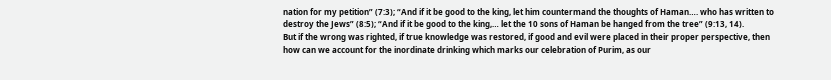nation for my petition” (7:3); “And if it be good to the king, let him countermand the thoughts of Haman…. who has written to destroy the Jews” (8:5); “And if it be good to the king,… let the 10 sons of Haman be hanged from the tree” (9:13, 14).
But if the wrong was righted, if true knowledge was restored, if good and evil were placed in their proper perspective, then how can we account for the inordinate drinking which marks our celebration of Purim, as our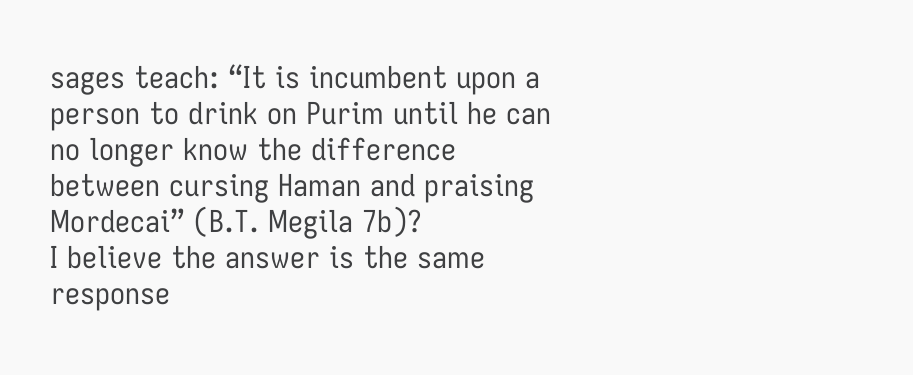sages teach: “It is incumbent upon a person to drink on Purim until he can no longer know the difference between cursing Haman and praising Mordecai” (B.T. Megila 7b)?
I believe the answer is the same response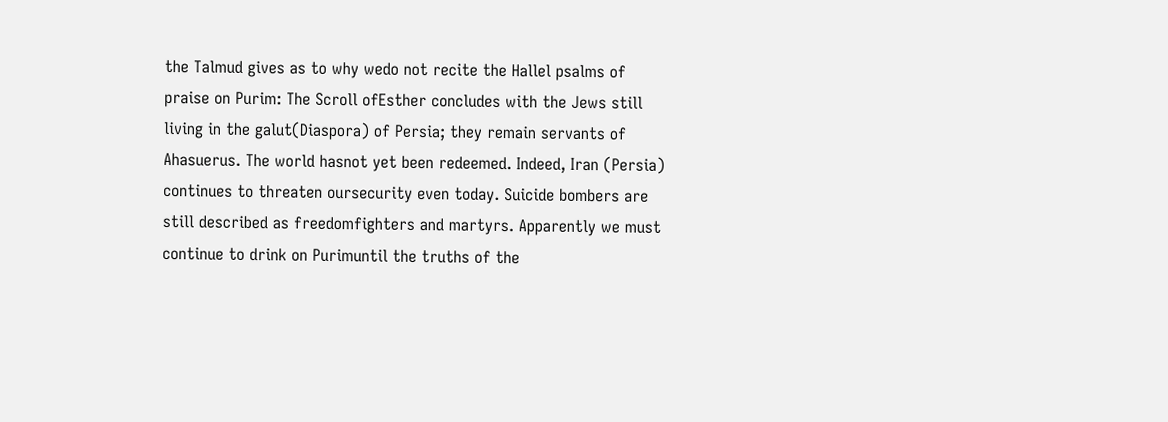the Talmud gives as to why wedo not recite the Hallel psalms of praise on Purim: The Scroll ofEsther concludes with the Jews still living in the galut(Diaspora) of Persia; they remain servants of Ahasuerus. The world hasnot yet been redeemed. Indeed, Iran (Persia) continues to threaten oursecurity even today. Suicide bombers are still described as freedomfighters and martyrs. Apparently we must continue to drink on Purimuntil the truths of the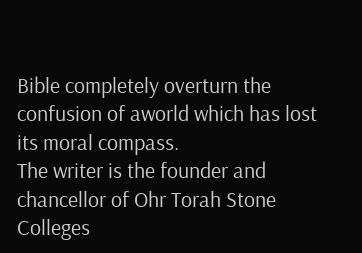Bible completely overturn the confusion of aworld which has lost its moral compass.
The writer is the founder and chancellor of Ohr Torah Stone Colleges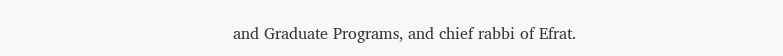and Graduate Programs, and chief rabbi of Efrat.